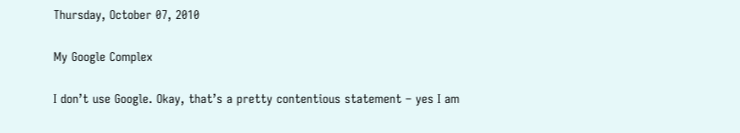Thursday, October 07, 2010

My Google Complex

I don’t use Google. Okay, that’s a pretty contentious statement – yes I am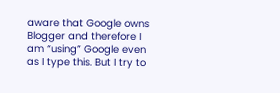aware that Google owns Blogger and therefore I am “using” Google even as I type this. But I try to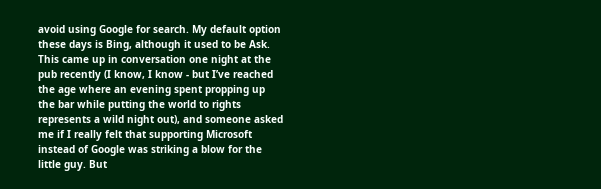avoid using Google for search. My default option these days is Bing, although it used to be Ask. This came up in conversation one night at the pub recently (I know, I know - but I’ve reached the age where an evening spent propping up the bar while putting the world to rights represents a wild night out), and someone asked me if I really felt that supporting Microsoft instead of Google was striking a blow for the little guy. But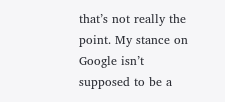that’s not really the point. My stance on Google isn’t supposed to be a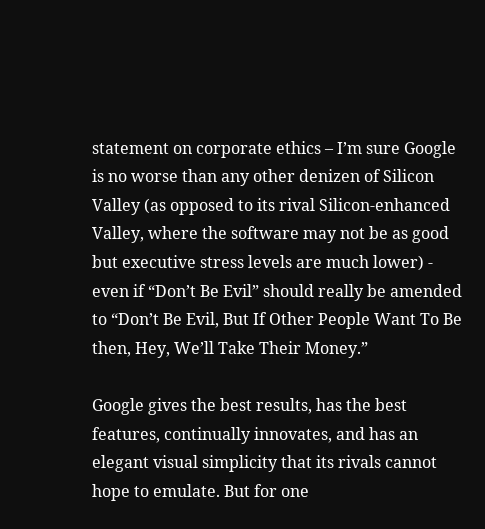statement on corporate ethics – I’m sure Google is no worse than any other denizen of Silicon Valley (as opposed to its rival Silicon-enhanced Valley, where the software may not be as good but executive stress levels are much lower) - even if “Don’t Be Evil” should really be amended to “Don’t Be Evil, But If Other People Want To Be then, Hey, We’ll Take Their Money.”

Google gives the best results, has the best features, continually innovates, and has an elegant visual simplicity that its rivals cannot hope to emulate. But for one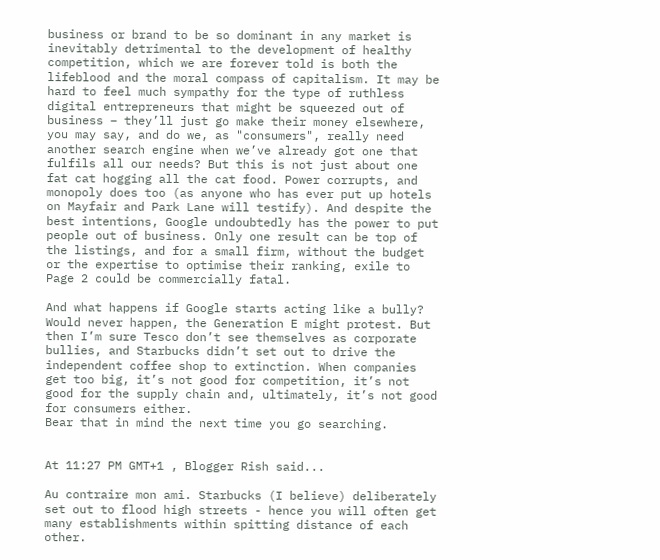business or brand to be so dominant in any market is inevitably detrimental to the development of healthy competition, which we are forever told is both the lifeblood and the moral compass of capitalism. It may be hard to feel much sympathy for the type of ruthless digital entrepreneurs that might be squeezed out of business – they’ll just go make their money elsewhere, you may say, and do we, as "consumers", really need another search engine when we’ve already got one that fulfils all our needs? But this is not just about one fat cat hogging all the cat food. Power corrupts, and monopoly does too (as anyone who has ever put up hotels on Mayfair and Park Lane will testify). And despite the best intentions, Google undoubtedly has the power to put people out of business. Only one result can be top of the listings, and for a small firm, without the budget or the expertise to optimise their ranking, exile to Page 2 could be commercially fatal.

And what happens if Google starts acting like a bully? Would never happen, the Generation E might protest. But then I’m sure Tesco don’t see themselves as corporate bullies, and Starbucks didn’t set out to drive the independent coffee shop to extinction. When companies get too big, it’s not good for competition, it’s not good for the supply chain and, ultimately, it’s not good for consumers either.
Bear that in mind the next time you go searching.


At 11:27 PM GMT+1 , Blogger Rish said...

Au contraire mon ami. Starbucks (I believe) deliberately set out to flood high streets - hence you will often get many establishments within spitting distance of each other.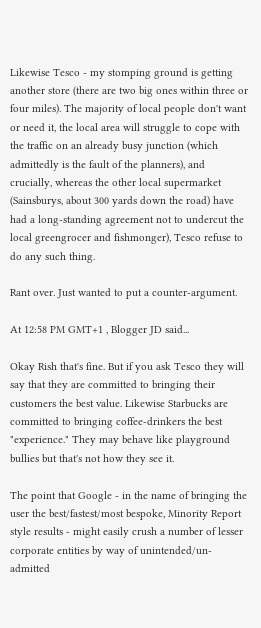Likewise Tesco - my stomping ground is getting another store (there are two big ones within three or four miles). The majority of local people don't want or need it, the local area will struggle to cope with the traffic on an already busy junction (which admittedly is the fault of the planners), and crucially, whereas the other local supermarket (Sainsburys, about 300 yards down the road) have had a long-standing agreement not to undercut the local greengrocer and fishmonger), Tesco refuse to do any such thing.

Rant over. Just wanted to put a counter-argument.

At 12:58 PM GMT+1 , Blogger JD said...

Okay Rish that's fine. But if you ask Tesco they will say that they are committed to bringing their customers the best value. Likewise Starbucks are committed to bringing coffee-drinkers the best "experience." They may behave like playground bullies but that's not how they see it.

The point that Google - in the name of bringing the user the best/fastest/most bespoke, Minority Report style results - might easily crush a number of lesser corporate entities by way of unintended/un-admitted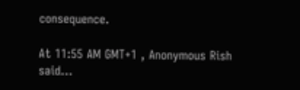consequence.

At 11:55 AM GMT+1 , Anonymous Rish said...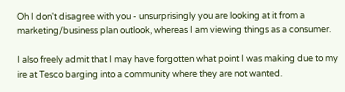Oh I don't disagree with you - unsurprisingly you are looking at it from a marketing/business plan outlook, whereas I am viewing things as a consumer.

I also freely admit that I may have forgotten what point I was making due to my ire at Tesco barging into a community where they are not wanted.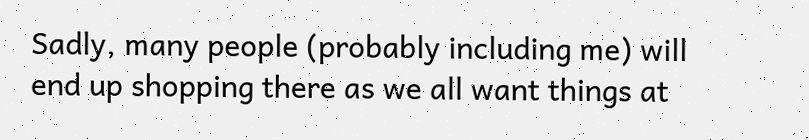Sadly, many people (probably including me) will end up shopping there as we all want things at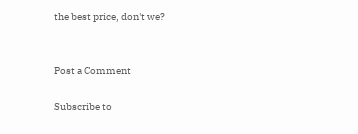the best price, don't we?


Post a Comment

Subscribe to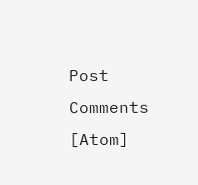Post Comments [Atom]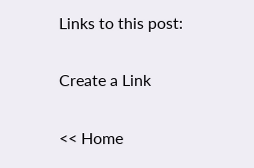Links to this post:

Create a Link

<< Home